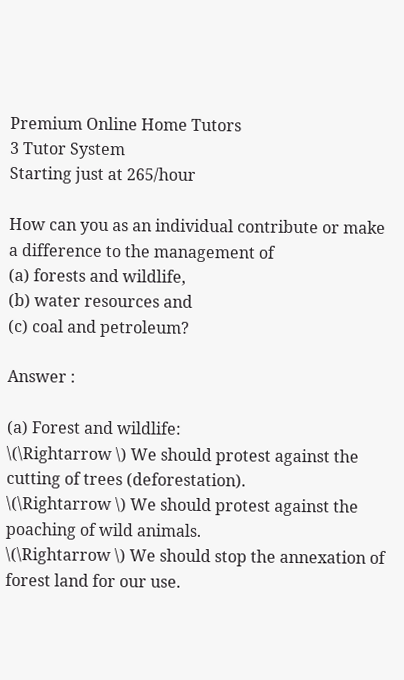Premium Online Home Tutors
3 Tutor System
Starting just at 265/hour

How can you as an individual contribute or make a difference to the management of
(a) forests and wildlife,
(b) water resources and
(c) coal and petroleum?

Answer :

(a) Forest and wildlife:
\(\Rightarrow \) We should protest against the cutting of trees (deforestation).
\(\Rightarrow \) We should protest against the poaching of wild animals.
\(\Rightarrow \) We should stop the annexation of forest land for our use.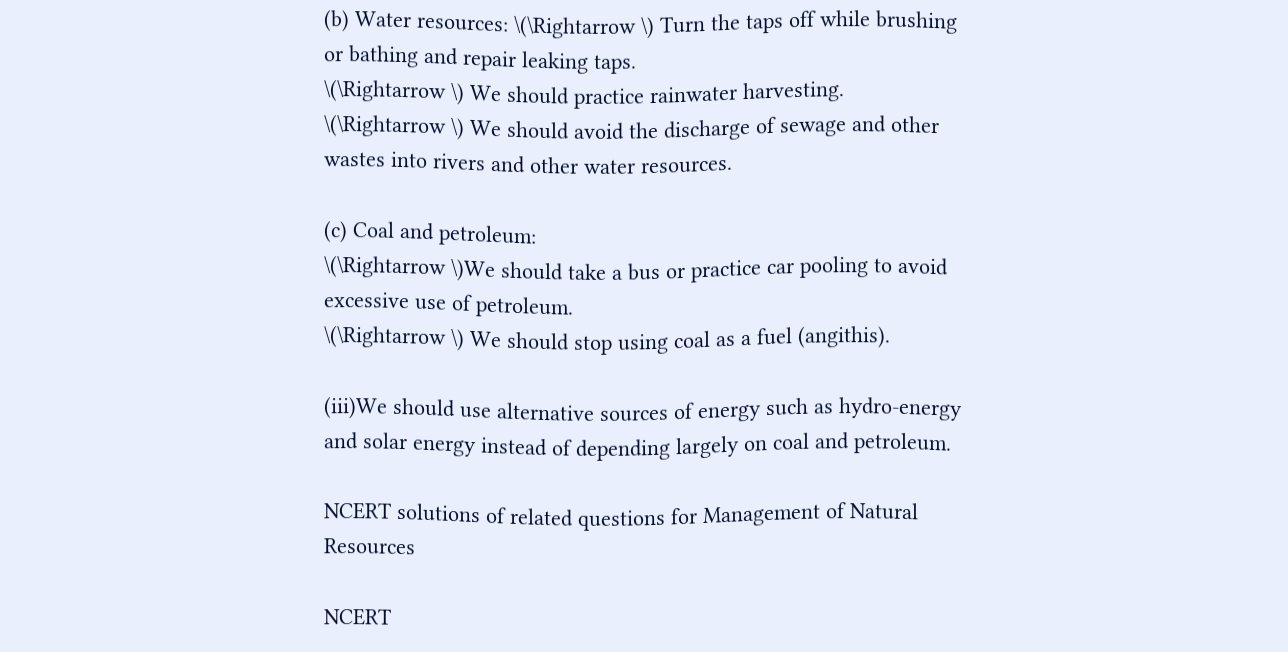(b) Water resources: \(\Rightarrow \) Turn the taps off while brushing or bathing and repair leaking taps.
\(\Rightarrow \) We should practice rainwater harvesting.
\(\Rightarrow \) We should avoid the discharge of sewage and other wastes into rivers and other water resources.

(c) Coal and petroleum:
\(\Rightarrow \)We should take a bus or practice car pooling to avoid excessive use of petroleum.
\(\Rightarrow \) We should stop using coal as a fuel (angithis).

(iii)We should use alternative sources of energy such as hydro-energy and solar energy instead of depending largely on coal and petroleum.

NCERT solutions of related questions for Management of Natural Resources

NCERT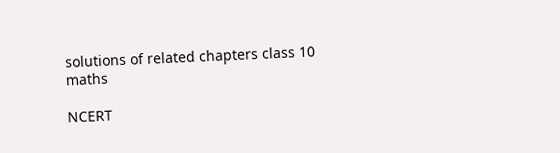solutions of related chapters class 10 maths

NCERT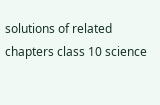solutions of related chapters class 10 science